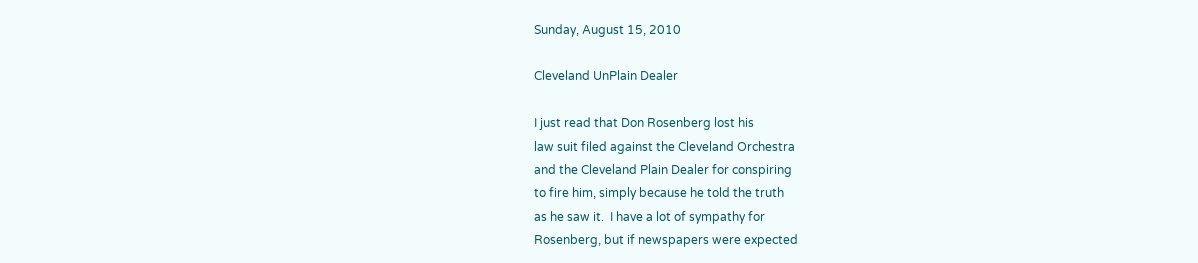Sunday, August 15, 2010

Cleveland UnPlain Dealer

I just read that Don Rosenberg lost his
law suit filed against the Cleveland Orchestra
and the Cleveland Plain Dealer for conspiring
to fire him, simply because he told the truth
as he saw it.  I have a lot of sympathy for
Rosenberg, but if newspapers were expected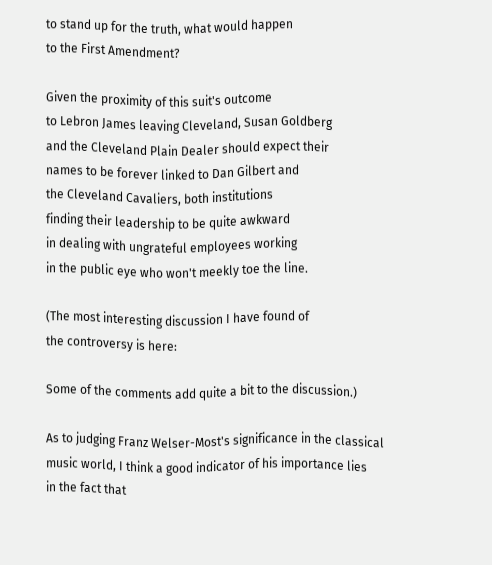to stand up for the truth, what would happen
to the First Amendment?

Given the proximity of this suit's outcome
to Lebron James leaving Cleveland, Susan Goldberg
and the Cleveland Plain Dealer should expect their
names to be forever linked to Dan Gilbert and
the Cleveland Cavaliers, both institutions
finding their leadership to be quite awkward
in dealing with ungrateful employees working
in the public eye who won't meekly toe the line.

(The most interesting discussion I have found of
the controversy is here:

Some of the comments add quite a bit to the discussion.)

As to judging Franz Welser-Most's significance in the classical
music world, I think a good indicator of his importance lies
in the fact that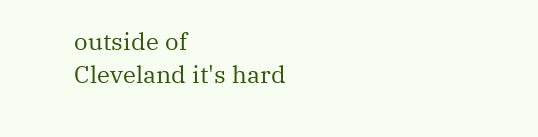outside of Cleveland it's hard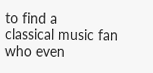to find a
classical music fan who even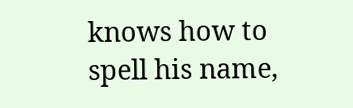knows how to spell his name,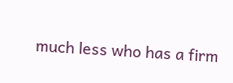much less who has a firm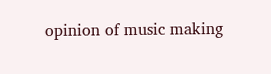opinion of music making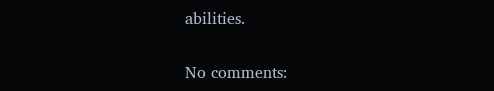abilities.

No comments: